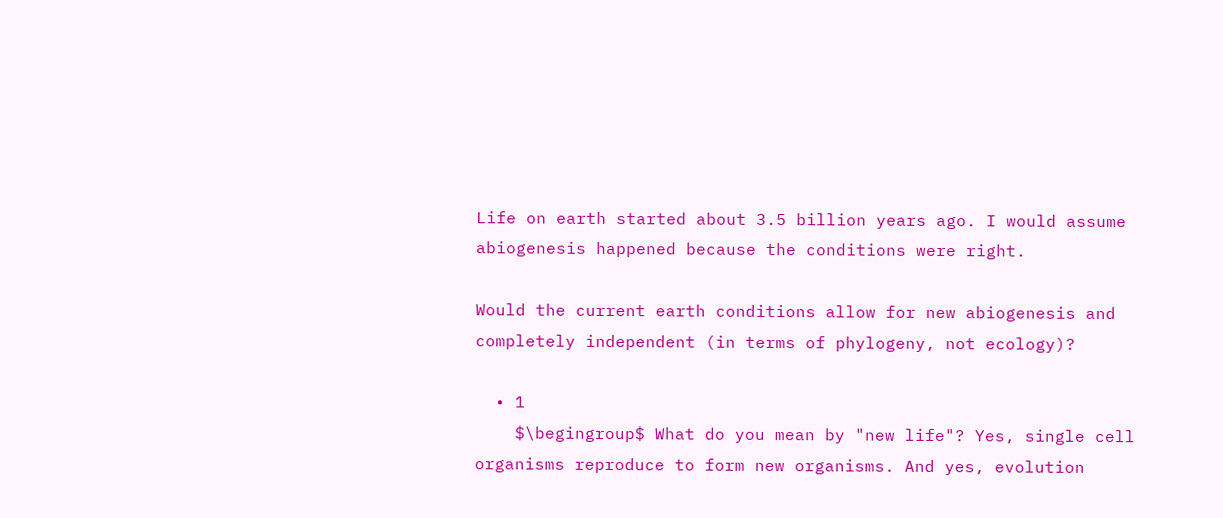Life on earth started about 3.5 billion years ago. I would assume abiogenesis happened because the conditions were right.

Would the current earth conditions allow for new abiogenesis and completely independent (in terms of phylogeny, not ecology)?

  • 1
    $\begingroup$ What do you mean by "new life"? Yes, single cell organisms reproduce to form new organisms. And yes, evolution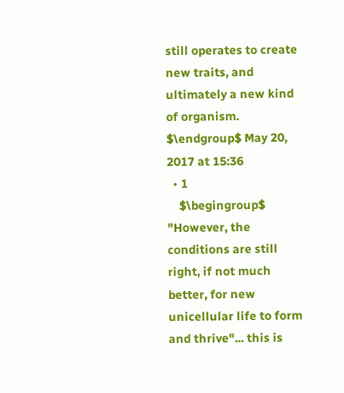still operates to create new traits, and ultimately a new kind of organism. $\endgroup$ May 20, 2017 at 15:36
  • 1
    $\begingroup$ "However, the conditions are still right, if not much better, for new unicellular life to form and thrive"... this is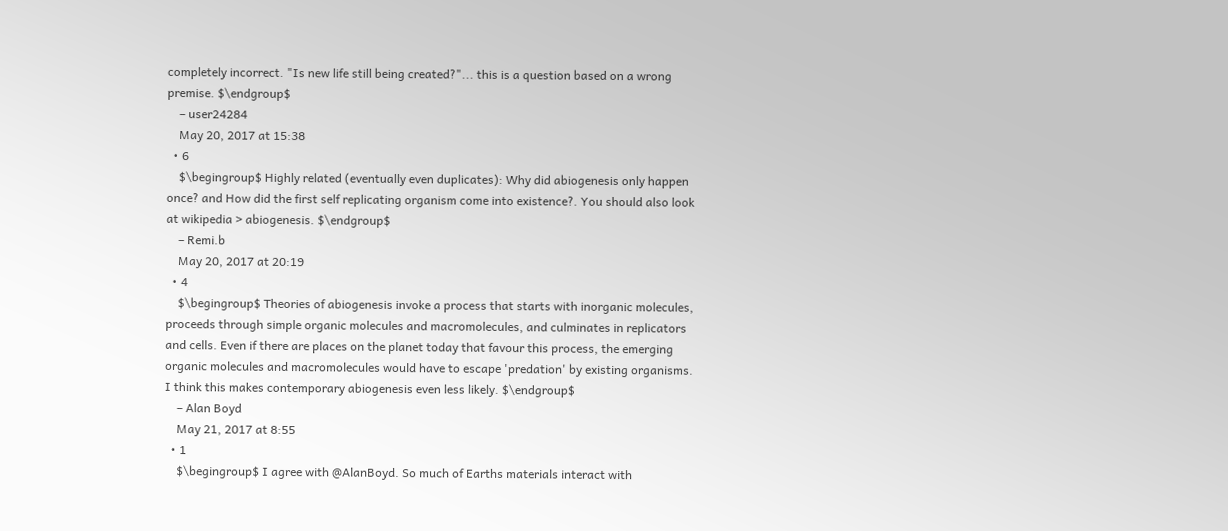completely incorrect. "Is new life still being created?"... this is a question based on a wrong premise. $\endgroup$
    – user24284
    May 20, 2017 at 15:38
  • 6
    $\begingroup$ Highly related (eventually even duplicates): Why did abiogenesis only happen once? and How did the first self replicating organism come into existence?. You should also look at wikipedia > abiogenesis. $\endgroup$
    – Remi.b
    May 20, 2017 at 20:19
  • 4
    $\begingroup$ Theories of abiogenesis invoke a process that starts with inorganic molecules, proceeds through simple organic molecules and macromolecules, and culminates in replicators and cells. Even if there are places on the planet today that favour this process, the emerging organic molecules and macromolecules would have to escape 'predation' by existing organisms. I think this makes contemporary abiogenesis even less likely. $\endgroup$
    – Alan Boyd
    May 21, 2017 at 8:55
  • 1
    $\begingroup$ I agree with @AlanBoyd. So much of Earths materials interact with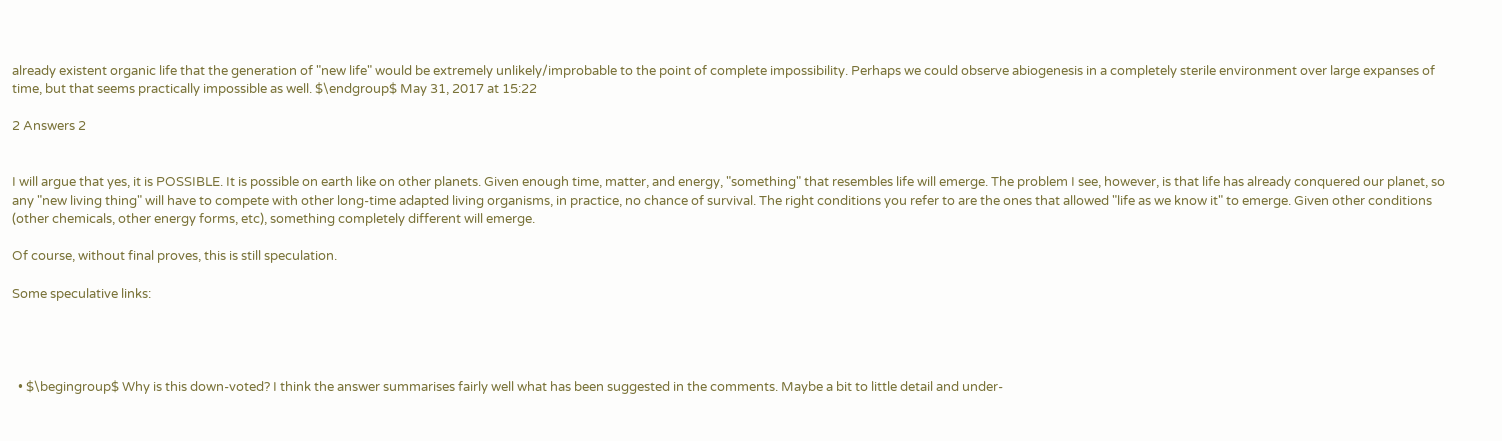already existent organic life that the generation of "new life" would be extremely unlikely/improbable to the point of complete impossibility. Perhaps we could observe abiogenesis in a completely sterile environment over large expanses of time, but that seems practically impossible as well. $\endgroup$ May 31, 2017 at 15:22

2 Answers 2


I will argue that yes, it is POSSIBLE. It is possible on earth like on other planets. Given enough time, matter, and energy, "something" that resembles life will emerge. The problem I see, however, is that life has already conquered our planet, so any "new living thing" will have to compete with other long-time adapted living organisms, in practice, no chance of survival. The right conditions you refer to are the ones that allowed "life as we know it" to emerge. Given other conditions (other chemicals, other energy forms, etc), something completely different will emerge.

Of course, without final proves, this is still speculation.

Some speculative links:




  • $\begingroup$ Why is this down-voted? I think the answer summarises fairly well what has been suggested in the comments. Maybe a bit to little detail and under-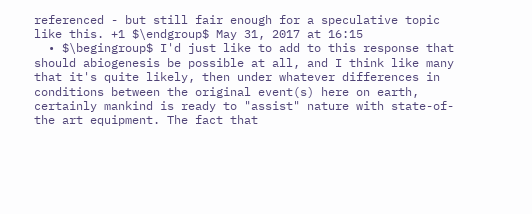referenced - but still fair enough for a speculative topic like this. +1 $\endgroup$ May 31, 2017 at 16:15
  • $\begingroup$ I'd just like to add to this response that should abiogenesis be possible at all, and I think like many that it's quite likely, then under whatever differences in conditions between the original event(s) here on earth, certainly mankind is ready to "assist" nature with state-of-the art equipment. The fact that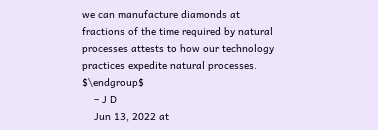we can manufacture diamonds at fractions of the time required by natural processes attests to how our technology practices expedite natural processes. $\endgroup$
    – J D
    Jun 13, 2022 at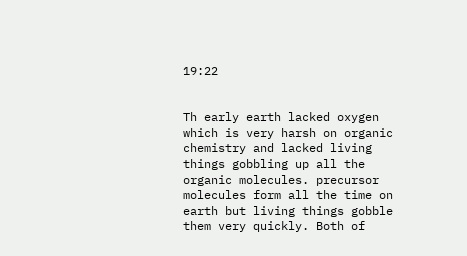19:22


Th early earth lacked oxygen which is very harsh on organic chemistry and lacked living things gobbling up all the organic molecules. precursor molecules form all the time on earth but living things gobble them very quickly. Both of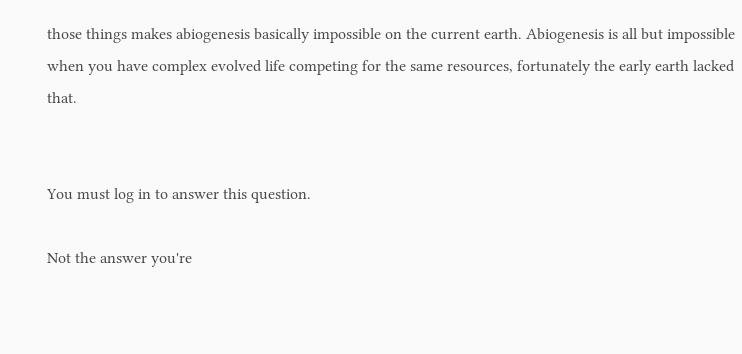those things makes abiogenesis basically impossible on the current earth. Abiogenesis is all but impossible when you have complex evolved life competing for the same resources, fortunately the early earth lacked that.


You must log in to answer this question.

Not the answer you're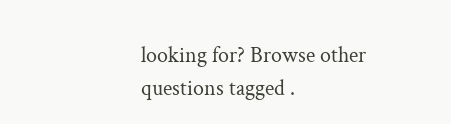looking for? Browse other questions tagged .